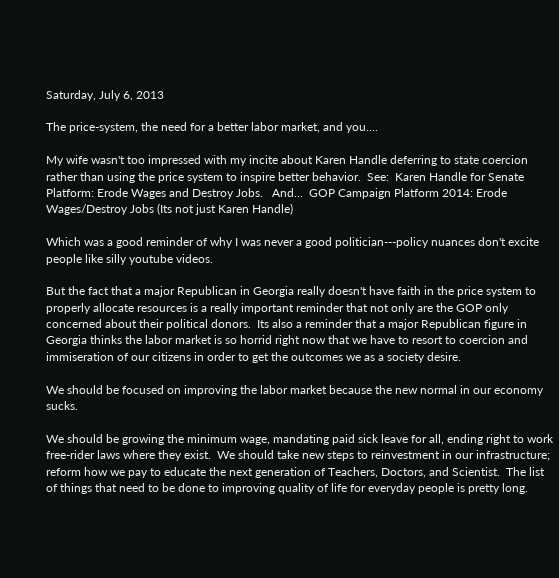Saturday, July 6, 2013

The price-system, the need for a better labor market, and you....

My wife wasn't too impressed with my incite about Karen Handle deferring to state coercion rather than using the price system to inspire better behavior.  See:  Karen Handle for Senate Platform: Erode Wages and Destroy Jobs.   And...  GOP Campaign Platform 2014: Erode Wages/Destroy Jobs (Its not just Karen Handle)

Which was a good reminder of why I was never a good politician---policy nuances don't excite people like silly youtube videos.

But the fact that a major Republican in Georgia really doesn't have faith in the price system to properly allocate resources is a really important reminder that not only are the GOP only concerned about their political donors.  Its also a reminder that a major Republican figure in Georgia thinks the labor market is so horrid right now that we have to resort to coercion and immiseration of our citizens in order to get the outcomes we as a society desire.

We should be focused on improving the labor market because the new normal in our economy sucks.

We should be growing the minimum wage, mandating paid sick leave for all, ending right to work free-rider laws where they exist.  We should take new steps to reinvestment in our infrastructure; reform how we pay to educate the next generation of Teachers, Doctors, and Scientist.  The list of things that need to be done to improving quality of life for everyday people is pretty long.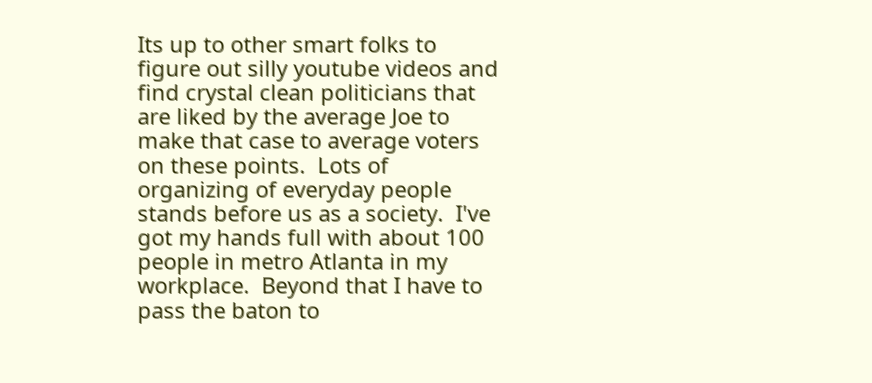Its up to other smart folks to figure out silly youtube videos and find crystal clean politicians that are liked by the average Joe to make that case to average voters on these points.  Lots of organizing of everyday people stands before us as a society.  I've got my hands full with about 100 people in metro Atlanta in my workplace.  Beyond that I have to pass the baton to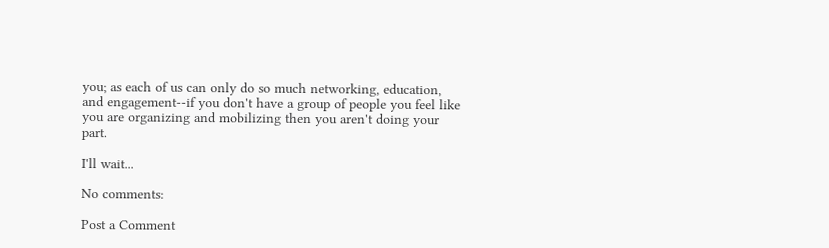you; as each of us can only do so much networking, education, and engagement--if you don't have a group of people you feel like you are organizing and mobilizing then you aren't doing your part.

I'll wait...

No comments:

Post a Comment